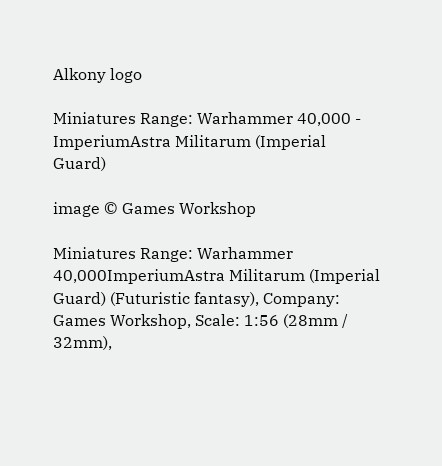Alkony logo

Miniatures Range: Warhammer 40,000 - ImperiumAstra Militarum (Imperial Guard)

image © Games Workshop

Miniatures Range: Warhammer 40,000ImperiumAstra Militarum (Imperial Guard) (Futuristic fantasy), Company: Games Workshop, Scale: 1:56 (28mm / 32mm),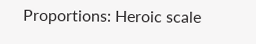Proportions: Heroic scale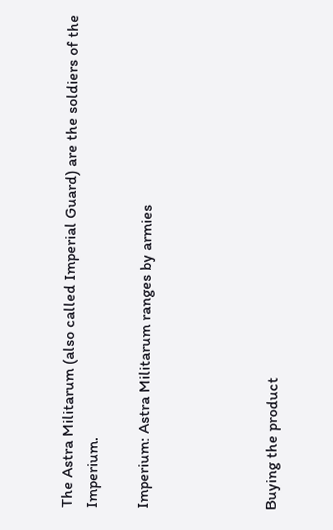The Astra Militarum (also called Imperial Guard) are the soldiers of the Imperium.

Imperium: Astra Militarum ranges by armies




Buying the product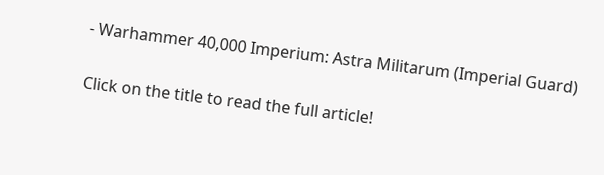- Warhammer 40,000 Imperium: Astra Militarum (Imperial Guard)

Click on the title to read the full article!